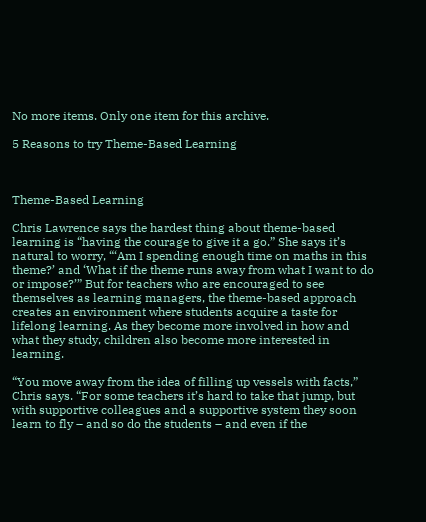No more items. Only one item for this archive.

5 Reasons to try Theme-Based Learning



Theme-Based Learning

Chris Lawrence says the hardest thing about theme-based learning is “having the courage to give it a go.” She says it’s natural to worry, “‘Am I spending enough time on maths in this theme?’ and ‘What if the theme runs away from what I want to do or impose?’” But for teachers who are encouraged to see themselves as learning managers, the theme-based approach creates an environment where students acquire a taste for lifelong learning. As they become more involved in how and what they study, children also become more interested in learning.

“You move away from the idea of filling up vessels with facts,” Chris says. “For some teachers it’s hard to take that jump, but with supportive colleagues and a supportive system they soon learn to fly – and so do the students – and even if the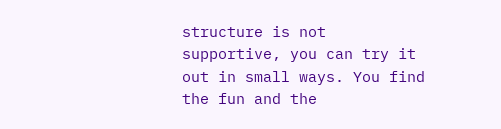structure is not supportive, you can try it out in small ways. You find the fun and the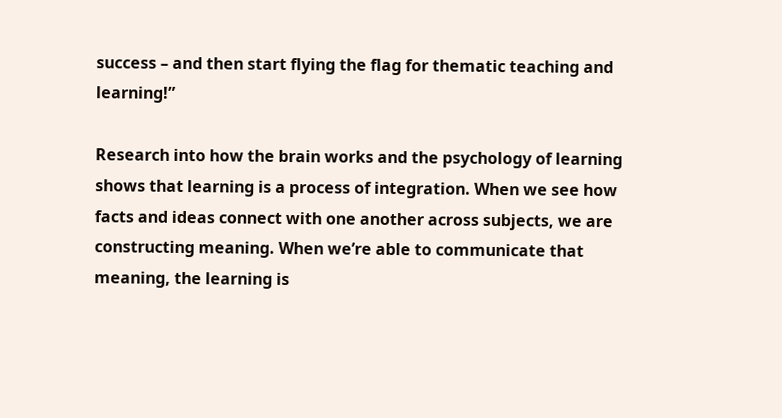success – and then start flying the flag for thematic teaching and learning!”

Research into how the brain works and the psychology of learning shows that learning is a process of integration. When we see how facts and ideas connect with one another across subjects, we are constructing meaning. When we’re able to communicate that meaning, the learning is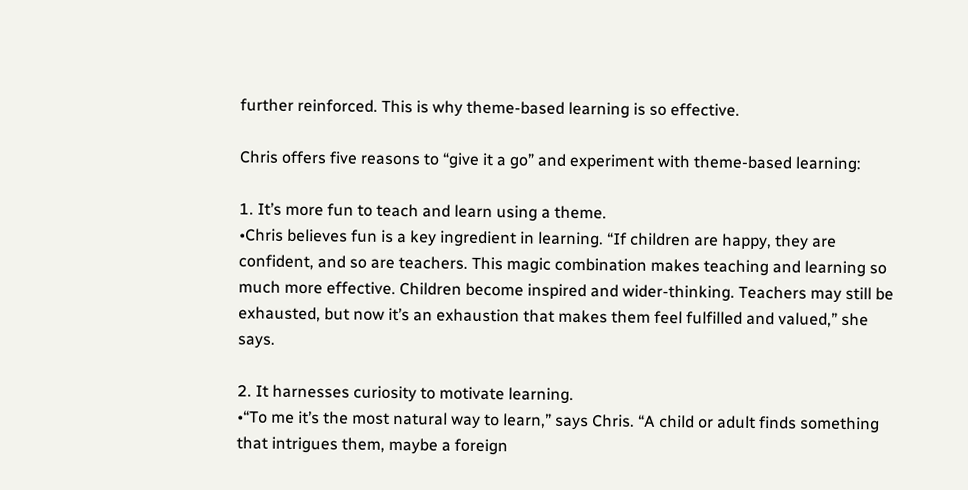further reinforced. This is why theme-based learning is so effective.

Chris offers five reasons to “give it a go” and experiment with theme-based learning:

1. It’s more fun to teach and learn using a theme.
•Chris believes fun is a key ingredient in learning. “If children are happy, they are confident, and so are teachers. This magic combination makes teaching and learning so much more effective. Children become inspired and wider-thinking. Teachers may still be exhausted, but now it’s an exhaustion that makes them feel fulfilled and valued,” she says.

2. It harnesses curiosity to motivate learning.
•“To me it’s the most natural way to learn,” says Chris. “A child or adult finds something that intrigues them, maybe a foreign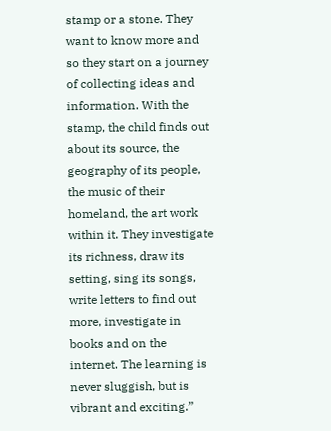stamp or a stone. They want to know more and so they start on a journey of collecting ideas and information. With the stamp, the child finds out about its source, the geography of its people, the music of their homeland, the art work within it. They investigate its richness, draw its setting, sing its songs, write letters to find out more, investigate in books and on the internet. The learning is never sluggish, but is vibrant and exciting.”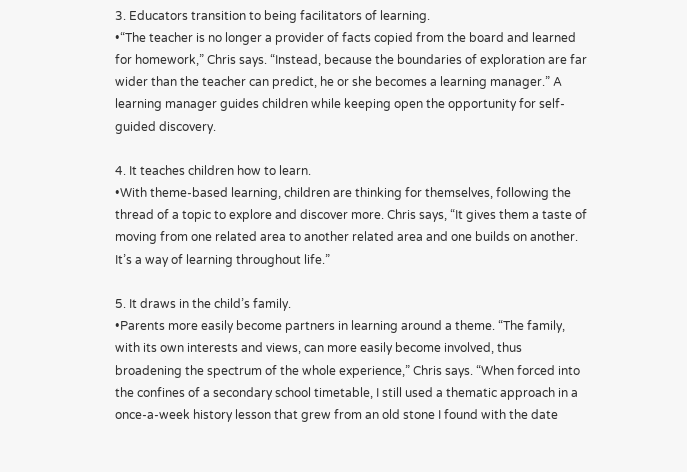3. Educators transition to being facilitators of learning.
•“The teacher is no longer a provider of facts copied from the board and learned for homework,” Chris says. “Instead, because the boundaries of exploration are far wider than the teacher can predict, he or she becomes a learning manager.” A learning manager guides children while keeping open the opportunity for self-guided discovery.

4. It teaches children how to learn.
•With theme-based learning, children are thinking for themselves, following the thread of a topic to explore and discover more. Chris says, “It gives them a taste of moving from one related area to another related area and one builds on another. It’s a way of learning throughout life.”

5. It draws in the child’s family.
•Parents more easily become partners in learning around a theme. “The family, with its own interests and views, can more easily become involved, thus broadening the spectrum of the whole experience,” Chris says. “When forced into the confines of a secondary school timetable, I still used a thematic approach in a once-a-week history lesson that grew from an old stone I found with the date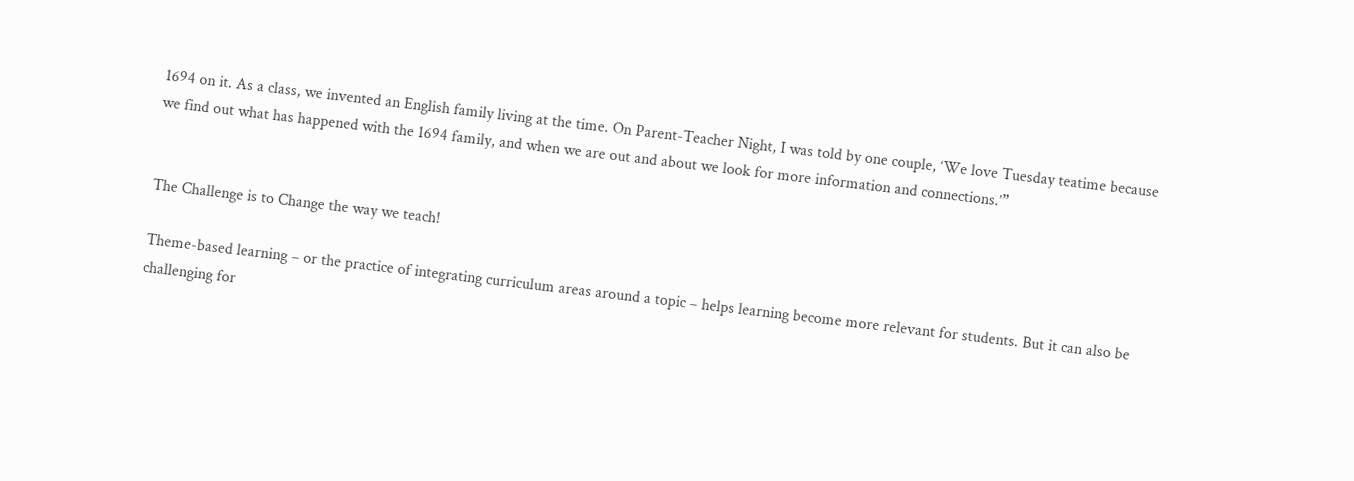1694 on it. As a class, we invented an English family living at the time. On Parent-Teacher Night, I was told by one couple, ‘We love Tuesday teatime because we find out what has happened with the 1694 family, and when we are out and about we look for more information and connections.’”


The Challenge is to Change the way we teach!

Theme-based learning – or the practice of integrating curriculum areas around a topic – helps learning become more relevant for students. But it can also be challenging for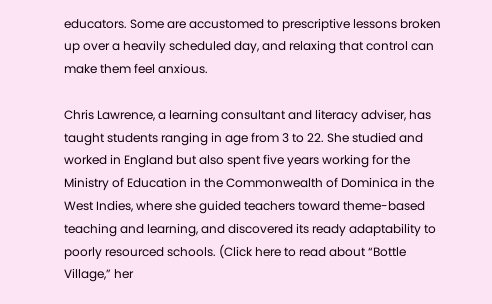educators. Some are accustomed to prescriptive lessons broken up over a heavily scheduled day, and relaxing that control can make them feel anxious.

Chris Lawrence, a learning consultant and literacy adviser, has taught students ranging in age from 3 to 22. She studied and worked in England but also spent five years working for the Ministry of Education in the Commonwealth of Dominica in the West Indies, where she guided teachers toward theme-based teaching and learning, and discovered its ready adaptability to poorly resourced schools. (Click here to read about “Bottle Village,” her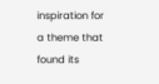inspiration for a theme that found its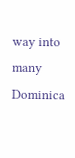way into many Dominica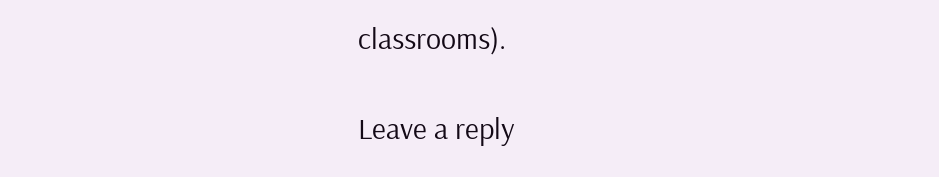classrooms).

Leave a reply